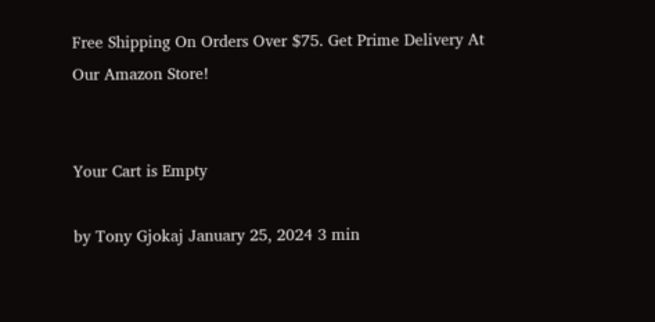Free Shipping On Orders Over $75. Get Prime Delivery At Our Amazon Store!


Your Cart is Empty

by Tony Gjokaj January 25, 2024 3 min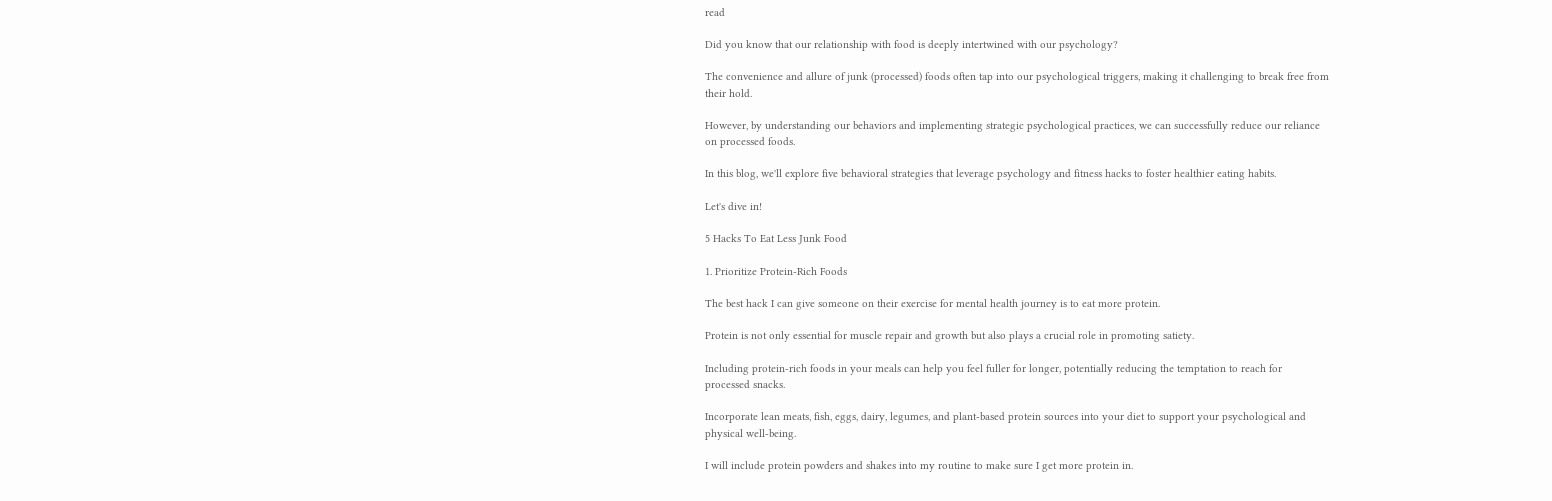read

Did you know that our relationship with food is deeply intertwined with our psychology?

The convenience and allure of junk (processed) foods often tap into our psychological triggers, making it challenging to break free from their hold.

However, by understanding our behaviors and implementing strategic psychological practices, we can successfully reduce our reliance on processed foods.

In this blog, we'll explore five behavioral strategies that leverage psychology and fitness hacks to foster healthier eating habits.

Let's dive in!

5 Hacks To Eat Less Junk Food

1. Prioritize Protein-Rich Foods

The best hack I can give someone on their exercise for mental health journey is to eat more protein.

Protein is not only essential for muscle repair and growth but also plays a crucial role in promoting satiety.

Including protein-rich foods in your meals can help you feel fuller for longer, potentially reducing the temptation to reach for processed snacks.

Incorporate lean meats, fish, eggs, dairy, legumes, and plant-based protein sources into your diet to support your psychological and physical well-being.

I will include protein powders and shakes into my routine to make sure I get more protein in.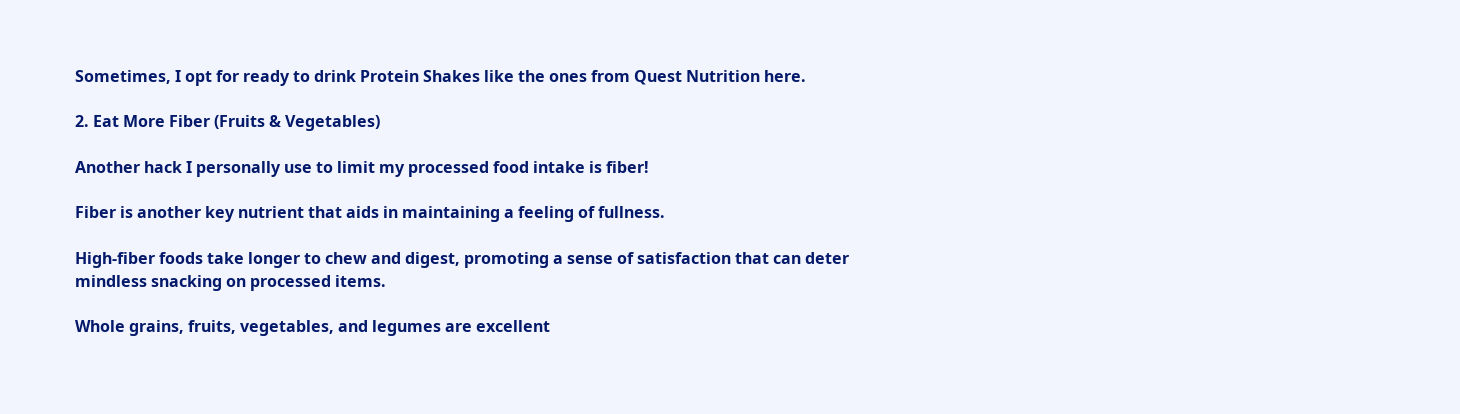Sometimes, I opt for ready to drink Protein Shakes like the ones from Quest Nutrition here.

2. Eat More Fiber (Fruits & Vegetables)

Another hack I personally use to limit my processed food intake is fiber!

Fiber is another key nutrient that aids in maintaining a feeling of fullness.

High-fiber foods take longer to chew and digest, promoting a sense of satisfaction that can deter mindless snacking on processed items.

Whole grains, fruits, vegetables, and legumes are excellent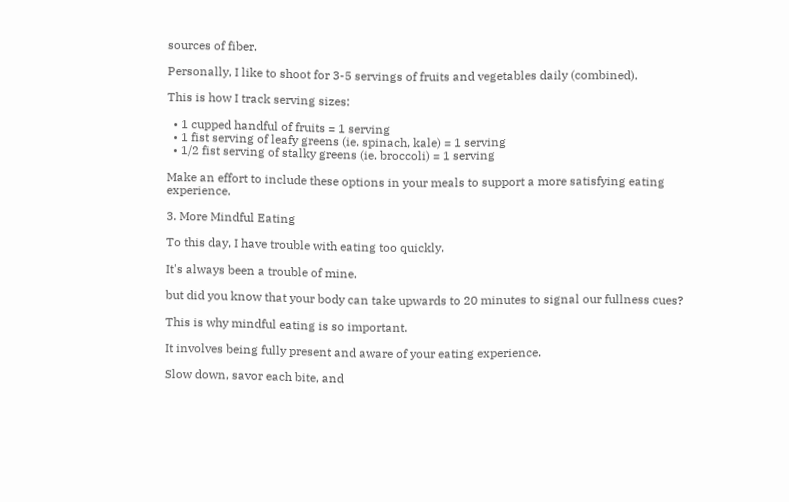sources of fiber.

Personally, I like to shoot for 3-5 servings of fruits and vegetables daily (combined).

This is how I track serving sizes:

  • 1 cupped handful of fruits = 1 serving
  • 1 fist serving of leafy greens (ie. spinach, kale) = 1 serving
  • 1/2 fist serving of stalky greens (ie. broccoli) = 1 serving

Make an effort to include these options in your meals to support a more satisfying eating experience.

3. More Mindful Eating

To this day, I have trouble with eating too quickly.

It's always been a trouble of mine.

but did you know that your body can take upwards to 20 minutes to signal our fullness cues?

This is why mindful eating is so important.

It involves being fully present and aware of your eating experience.

Slow down, savor each bite, and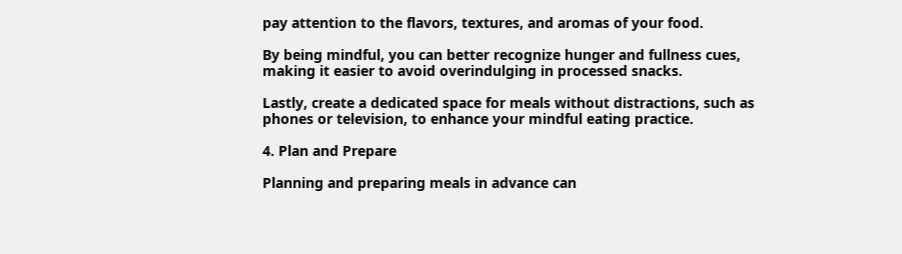pay attention to the flavors, textures, and aromas of your food.

By being mindful, you can better recognize hunger and fullness cues, making it easier to avoid overindulging in processed snacks.

Lastly, create a dedicated space for meals without distractions, such as phones or television, to enhance your mindful eating practice.

4. Plan and Prepare

Planning and preparing meals in advance can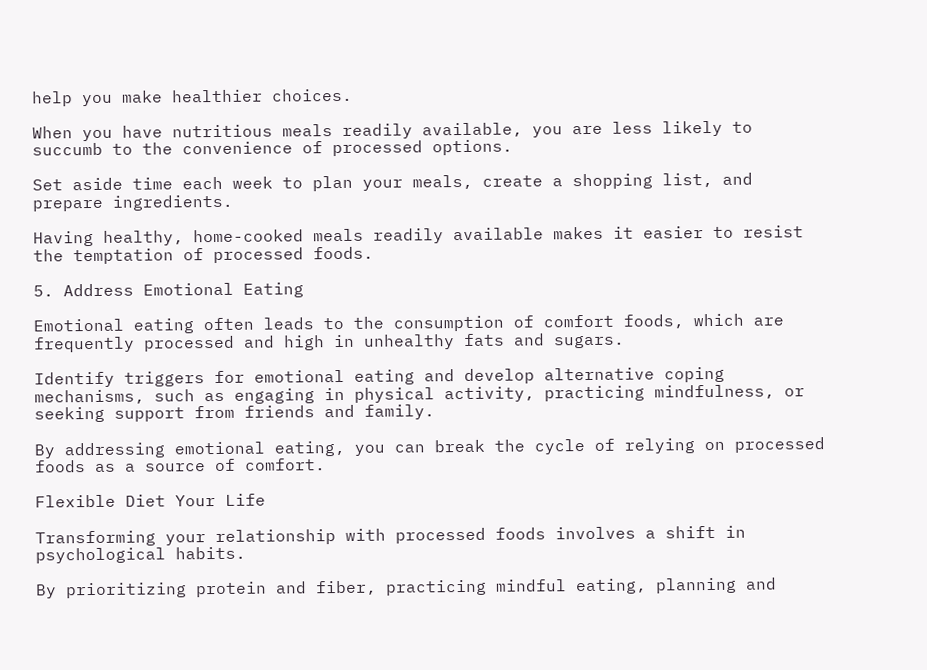help you make healthier choices.

When you have nutritious meals readily available, you are less likely to succumb to the convenience of processed options.

Set aside time each week to plan your meals, create a shopping list, and prepare ingredients.

Having healthy, home-cooked meals readily available makes it easier to resist the temptation of processed foods.

5. Address Emotional Eating

Emotional eating often leads to the consumption of comfort foods, which are frequently processed and high in unhealthy fats and sugars.

Identify triggers for emotional eating and develop alternative coping mechanisms, such as engaging in physical activity, practicing mindfulness, or seeking support from friends and family.

By addressing emotional eating, you can break the cycle of relying on processed foods as a source of comfort.

Flexible Diet Your Life

Transforming your relationship with processed foods involves a shift in psychological habits.

By prioritizing protein and fiber, practicing mindful eating, planning and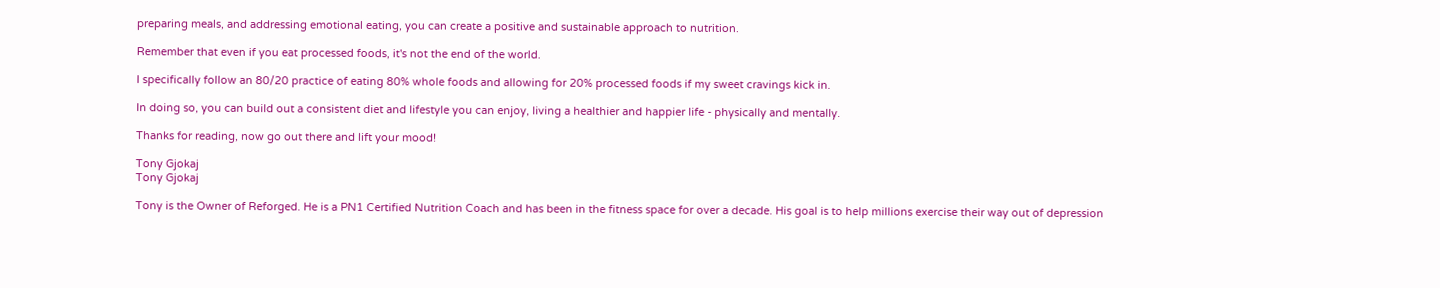preparing meals, and addressing emotional eating, you can create a positive and sustainable approach to nutrition.

Remember that even if you eat processed foods, it's not the end of the world.

I specifically follow an 80/20 practice of eating 80% whole foods and allowing for 20% processed foods if my sweet cravings kick in.

In doing so, you can build out a consistent diet and lifestyle you can enjoy, living a healthier and happier life - physically and mentally.

Thanks for reading, now go out there and lift your mood!

Tony Gjokaj
Tony Gjokaj

Tony is the Owner of Reforged. He is a PN1 Certified Nutrition Coach and has been in the fitness space for over a decade. His goal is to help millions exercise their way out of depression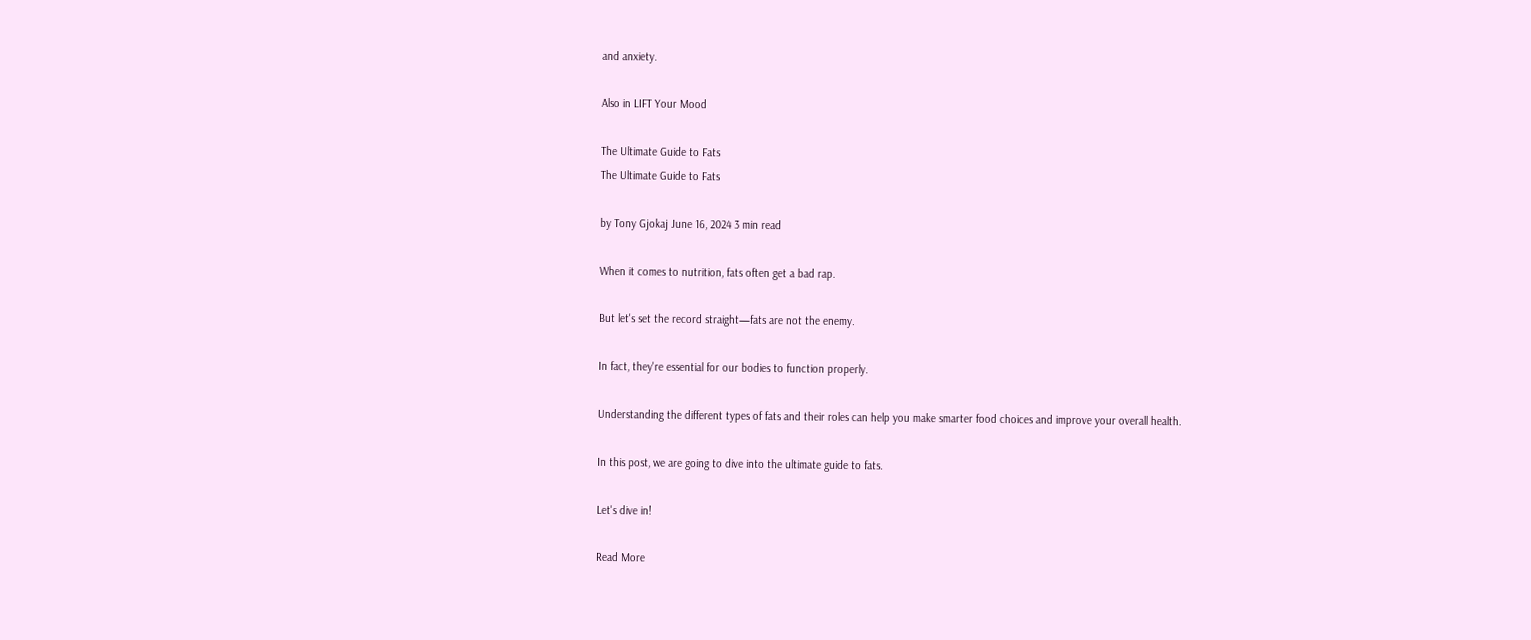and anxiety.

Also in LIFT Your Mood

The Ultimate Guide to Fats
The Ultimate Guide to Fats

by Tony Gjokaj June 16, 2024 3 min read

When it comes to nutrition, fats often get a bad rap.

But let's set the record straight—fats are not the enemy.

In fact, they're essential for our bodies to function properly.

Understanding the different types of fats and their roles can help you make smarter food choices and improve your overall health.

In this post, we are going to dive into the ultimate guide to fats.

Let's dive in!

Read More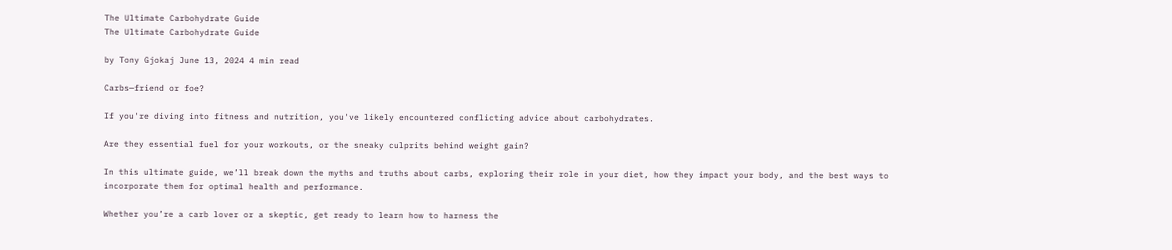The Ultimate Carbohydrate Guide
The Ultimate Carbohydrate Guide

by Tony Gjokaj June 13, 2024 4 min read

Carbs—friend or foe?

If you're diving into fitness and nutrition, you've likely encountered conflicting advice about carbohydrates.

Are they essential fuel for your workouts, or the sneaky culprits behind weight gain?

In this ultimate guide, we’ll break down the myths and truths about carbs, exploring their role in your diet, how they impact your body, and the best ways to incorporate them for optimal health and performance.

Whether you’re a carb lover or a skeptic, get ready to learn how to harness the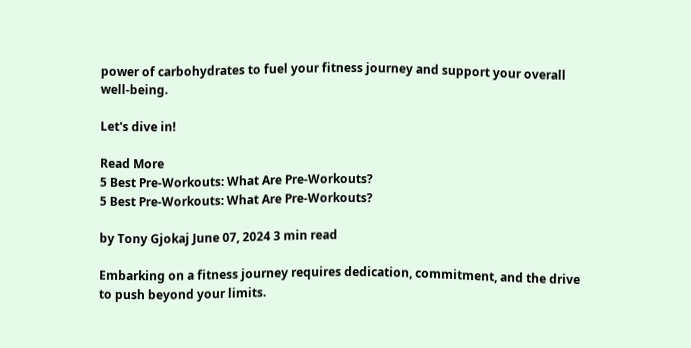power of carbohydrates to fuel your fitness journey and support your overall well-being.

Let's dive in!

Read More
5 Best Pre-Workouts: What Are Pre-Workouts?
5 Best Pre-Workouts: What Are Pre-Workouts?

by Tony Gjokaj June 07, 2024 3 min read

Embarking on a fitness journey requires dedication, commitment, and the drive to push beyond your limits.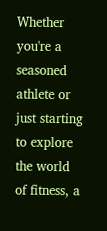Whether you're a seasoned athlete or just starting to explore the world of fitness, a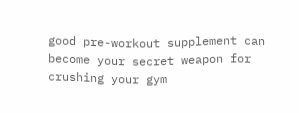good pre-workout supplement can become your secret weapon for crushing your gym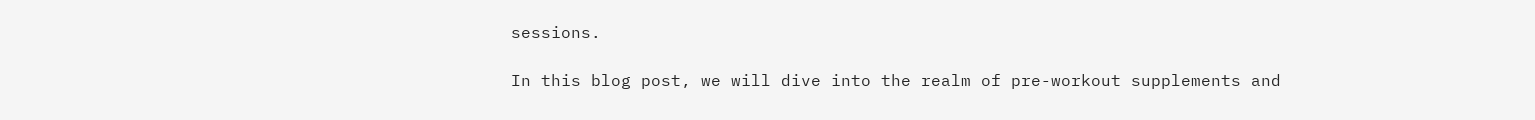sessions.

In this blog post, we will dive into the realm of pre-workout supplements and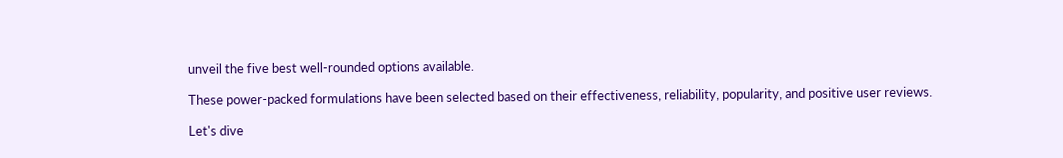unveil the five best well-rounded options available.

These power-packed formulations have been selected based on their effectiveness, reliability, popularity, and positive user reviews.

Let's dive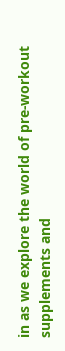in as we explore the world of pre-workout supplements and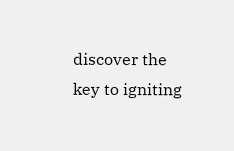discover the key to igniting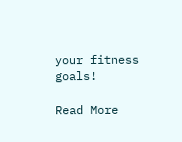your fitness goals!

Read More